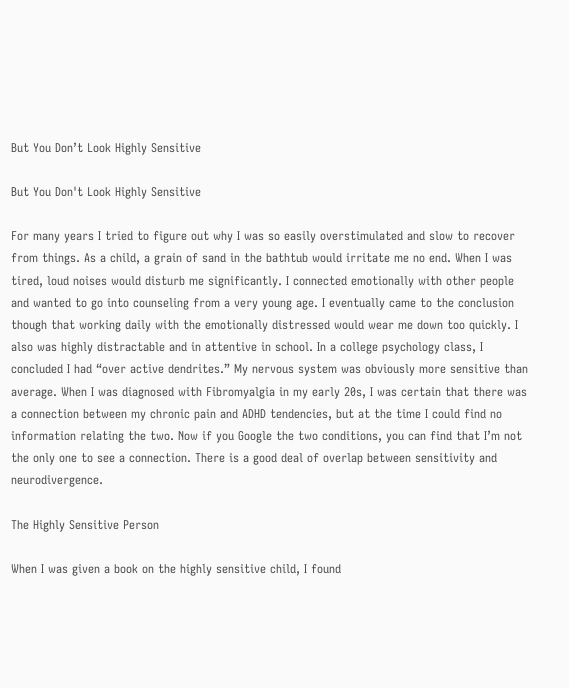But You Don’t Look Highly Sensitive

But You Don't Look Highly Sensitive

For many years I tried to figure out why I was so easily overstimulated and slow to recover from things. As a child, a grain of sand in the bathtub would irritate me no end. When I was tired, loud noises would disturb me significantly. I connected emotionally with other people and wanted to go into counseling from a very young age. I eventually came to the conclusion though that working daily with the emotionally distressed would wear me down too quickly. I also was highly distractable and in attentive in school. In a college psychology class, I concluded I had “over active dendrites.” My nervous system was obviously more sensitive than average. When I was diagnosed with Fibromyalgia in my early 20s, I was certain that there was a connection between my chronic pain and ADHD tendencies, but at the time I could find no information relating the two. Now if you Google the two conditions, you can find that I’m not the only one to see a connection. There is a good deal of overlap between sensitivity and neurodivergence.

The Highly Sensitive Person

When I was given a book on the highly sensitive child, I found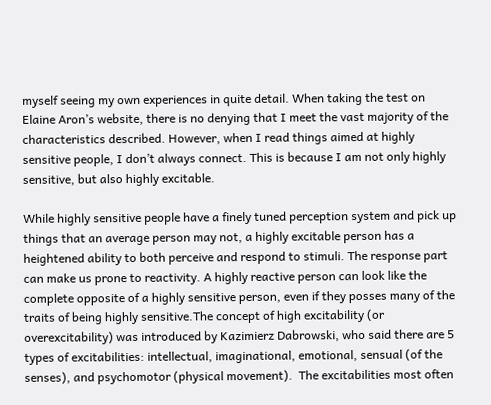myself seeing my own experiences in quite detail. When taking the test on Elaine Aron’s website, there is no denying that I meet the vast majority of the characteristics described. However, when I read things aimed at highly sensitive people, I don’t always connect. This is because I am not only highly sensitive, but also highly excitable.

While highly sensitive people have a finely tuned perception system and pick up things that an average person may not, a highly excitable person has a heightened ability to both perceive and respond to stimuli. The response part can make us prone to reactivity. A highly reactive person can look like the complete opposite of a highly sensitive person, even if they posses many of the traits of being highly sensitive.The concept of high excitability (or overexcitability) was introduced by Kazimierz Dabrowski, who said there are 5 types of excitabilities: intellectual, imaginational, emotional, sensual (of the senses), and psychomotor (physical movement).  The excitabilities most often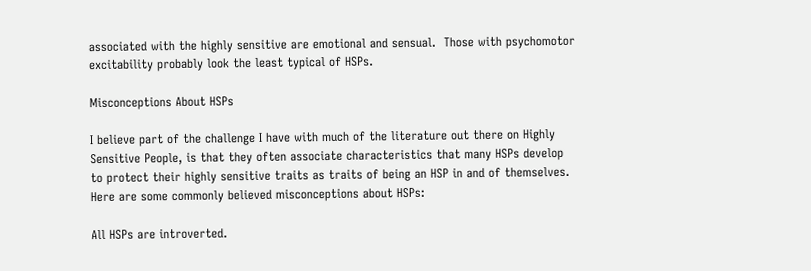associated with the highly sensitive are emotional and sensual.  Those with psychomotor excitability probably look the least typical of HSPs.

Misconceptions About HSPs

I believe part of the challenge I have with much of the literature out there on Highly Sensitive People, is that they often associate characteristics that many HSPs develop to protect their highly sensitive traits as traits of being an HSP in and of themselves. Here are some commonly believed misconceptions about HSPs:

All HSPs are introverted.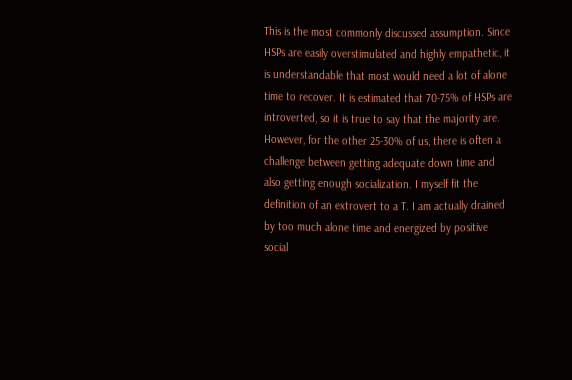This is the most commonly discussed assumption. Since HSPs are easily overstimulated and highly empathetic, it is understandable that most would need a lot of alone time to recover. It is estimated that 70-75% of HSPs are introverted, so it is true to say that the majority are. However, for the other 25-30% of us, there is often a challenge between getting adequate down time and also getting enough socialization. I myself fit the definition of an extrovert to a T. I am actually drained by too much alone time and energized by positive social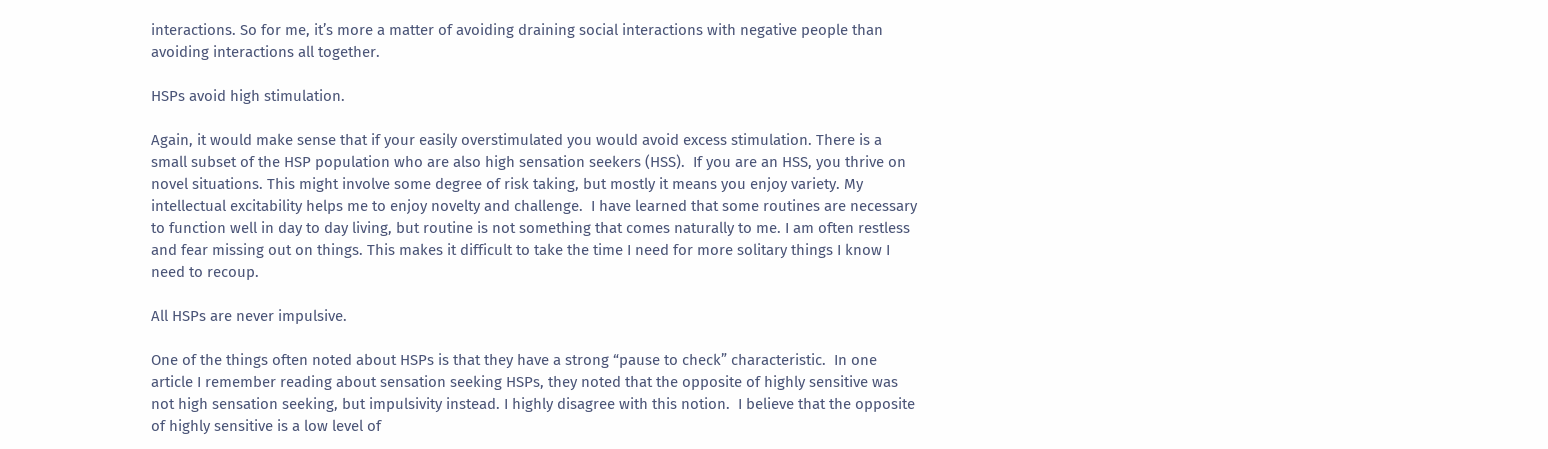interactions. So for me, it’s more a matter of avoiding draining social interactions with negative people than avoiding interactions all together.

HSPs avoid high stimulation.

Again, it would make sense that if your easily overstimulated you would avoid excess stimulation. There is a small subset of the HSP population who are also high sensation seekers (HSS).  If you are an HSS, you thrive on novel situations. This might involve some degree of risk taking, but mostly it means you enjoy variety. My intellectual excitability helps me to enjoy novelty and challenge.  I have learned that some routines are necessary to function well in day to day living, but routine is not something that comes naturally to me. I am often restless and fear missing out on things. This makes it difficult to take the time I need for more solitary things I know I need to recoup.

All HSPs are never impulsive.

One of the things often noted about HSPs is that they have a strong “pause to check” characteristic.  In one article I remember reading about sensation seeking HSPs, they noted that the opposite of highly sensitive was not high sensation seeking, but impulsivity instead. I highly disagree with this notion.  I believe that the opposite of highly sensitive is a low level of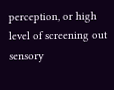perception, or high level of screening out sensory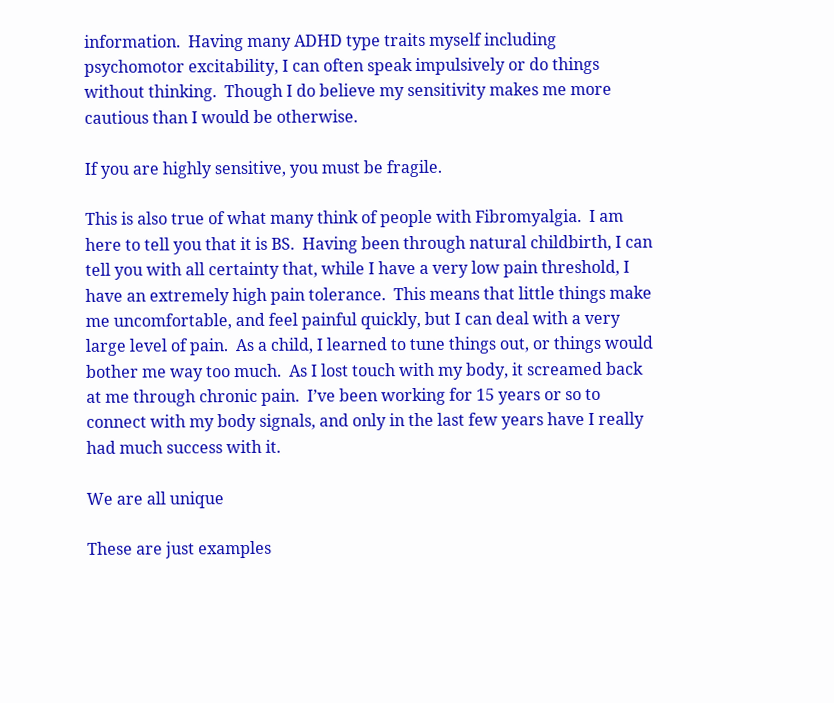information.  Having many ADHD type traits myself including psychomotor excitability, I can often speak impulsively or do things without thinking.  Though I do believe my sensitivity makes me more cautious than I would be otherwise.

If you are highly sensitive, you must be fragile.

This is also true of what many think of people with Fibromyalgia.  I am here to tell you that it is BS.  Having been through natural childbirth, I can tell you with all certainty that, while I have a very low pain threshold, I have an extremely high pain tolerance.  This means that little things make me uncomfortable, and feel painful quickly, but I can deal with a very large level of pain.  As a child, I learned to tune things out, or things would bother me way too much.  As I lost touch with my body, it screamed back at me through chronic pain.  I’ve been working for 15 years or so to connect with my body signals, and only in the last few years have I really had much success with it.

We are all unique

These are just examples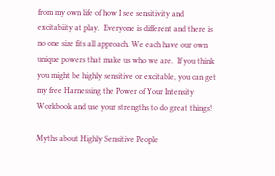from my own life of how I see sensitivity and excitabiity at play.  Everyone is different and there is no one size fits all approach. We each have our own unique powers that make us who we are.  If you think you might be highly sensitive or excitable, you can get my free Harnessing the Power of Your Intensity Workbook and use your strengths to do great things!

Myths about Highly Sensitive People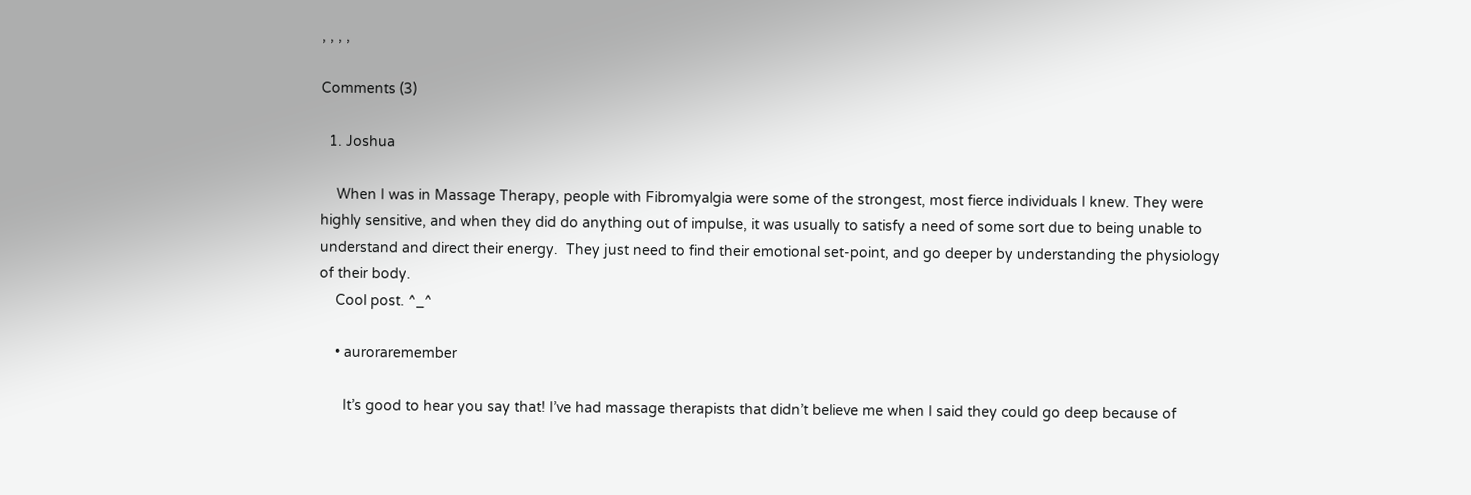, , , ,

Comments (3)

  1. Joshua

    When I was in Massage Therapy, people with Fibromyalgia were some of the strongest, most fierce individuals I knew. They were highly sensitive, and when they did do anything out of impulse, it was usually to satisfy a need of some sort due to being unable to understand and direct their energy.  They just need to find their emotional set-point, and go deeper by understanding the physiology of their body.
    Cool post. ^_^

    • auroraremember

      It’s good to hear you say that! I’ve had massage therapists that didn’t believe me when I said they could go deep because of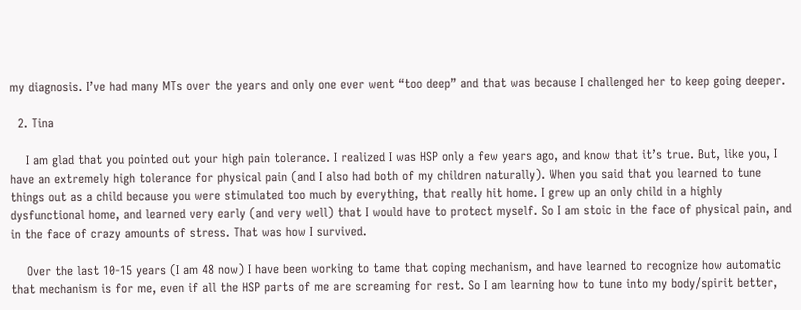my diagnosis. I’ve had many MTs over the years and only one ever went “too deep” and that was because I challenged her to keep going deeper.

  2. Tina

    I am glad that you pointed out your high pain tolerance. I realized I was HSP only a few years ago, and know that it’s true. But, like you, I have an extremely high tolerance for physical pain (and I also had both of my children naturally). When you said that you learned to tune things out as a child because you were stimulated too much by everything, that really hit home. I grew up an only child in a highly dysfunctional home, and learned very early (and very well) that I would have to protect myself. So I am stoic in the face of physical pain, and in the face of crazy amounts of stress. That was how I survived.

    Over the last 10-15 years (I am 48 now) I have been working to tame that coping mechanism, and have learned to recognize how automatic that mechanism is for me, even if all the HSP parts of me are screaming for rest. So I am learning how to tune into my body/spirit better,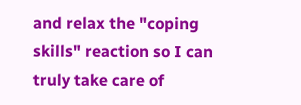and relax the "coping skills" reaction so I can truly take care of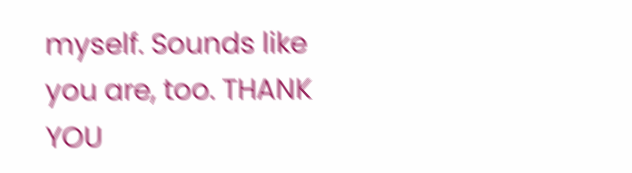myself. Sounds like you are, too. THANK YOU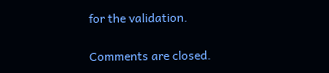for the validation.

Comments are closed.